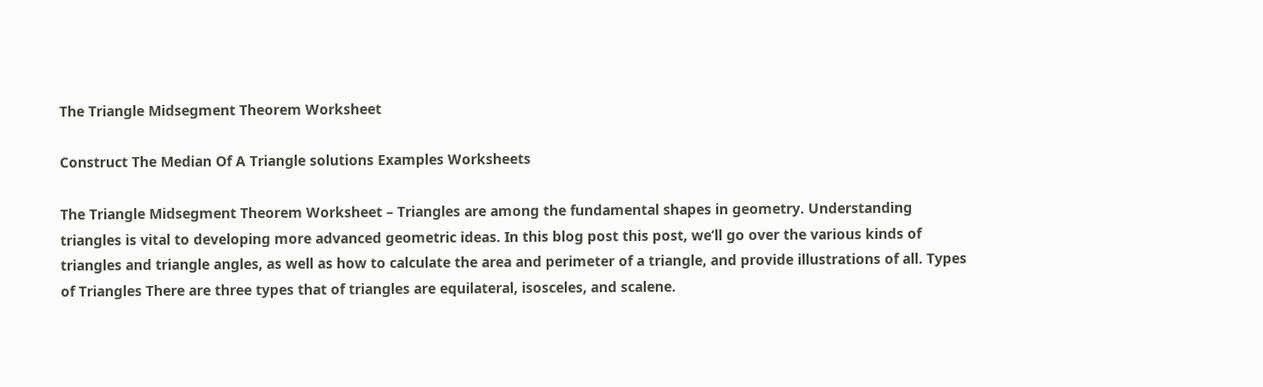The Triangle Midsegment Theorem Worksheet

Construct The Median Of A Triangle solutions Examples Worksheets

The Triangle Midsegment Theorem Worksheet – Triangles are among the fundamental shapes in geometry. Understanding triangles is vital to developing more advanced geometric ideas. In this blog post this post, we’ll go over the various kinds of triangles and triangle angles, as well as how to calculate the area and perimeter of a triangle, and provide illustrations of all. Types of Triangles There are three types that of triangles are equilateral, isosceles, and scalene.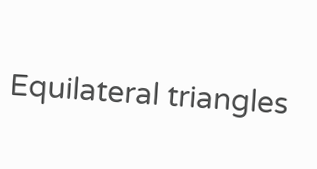Equilateral triangles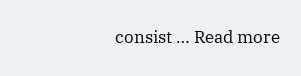consist … Read more